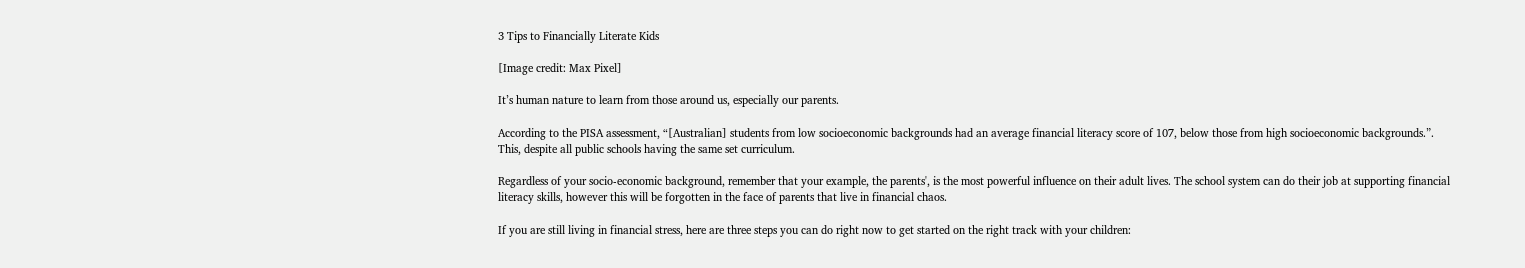3 Tips to Financially Literate Kids

[Image credit: Max Pixel]

It’s human nature to learn from those around us, especially our parents.

According to the PISA assessment, “[Australian] students from low socioeconomic backgrounds had an average financial literacy score of 107, below those from high socioeconomic backgrounds.”. This, despite all public schools having the same set curriculum.

Regardless of your socio-economic background, remember that your example, the parents', is the most powerful influence on their adult lives. The school system can do their job at supporting financial literacy skills, however this will be forgotten in the face of parents that live in financial chaos.

If you are still living in financial stress, here are three steps you can do right now to get started on the right track with your children: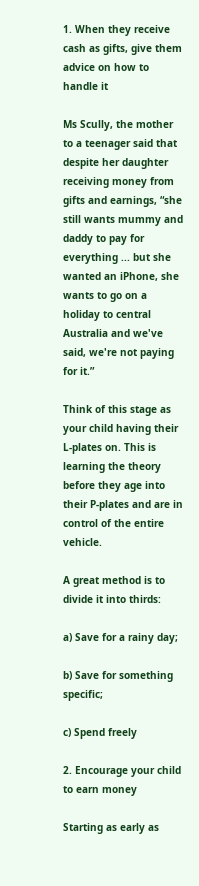1. When they receive cash as gifts, give them advice on how to handle it

Ms Scully, the mother to a teenager said that despite her daughter receiving money from gifts and earnings, “she still wants mummy and daddy to pay for everything ... but she wanted an iPhone, she wants to go on a holiday to central Australia and we've said, we're not paying for it.”

Think of this stage as your child having their L-plates on. This is learning the theory before they age into their P-plates and are in control of the entire vehicle.

A great method is to divide it into thirds:

a) Save for a rainy day;

b) Save for something specific;

c) Spend freely

2. Encourage your child to earn money

Starting as early as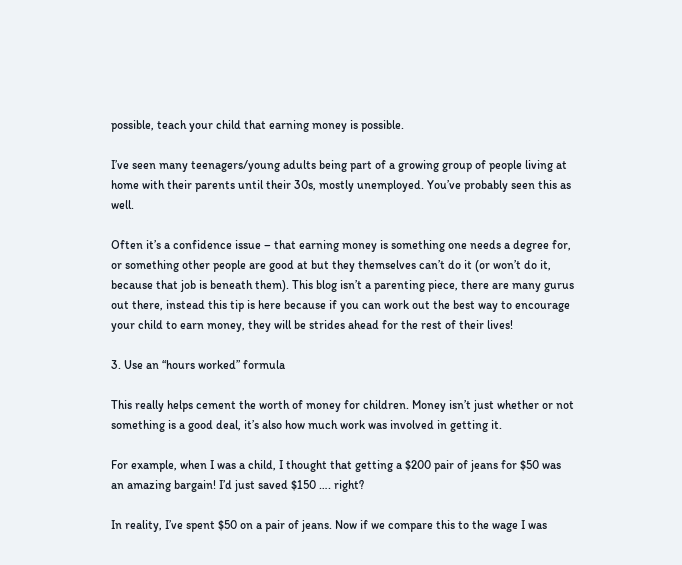possible, teach your child that earning money is possible.

I’ve seen many teenagers/young adults being part of a growing group of people living at home with their parents until their 30s, mostly unemployed. You’ve probably seen this as well.

Often it’s a confidence issue – that earning money is something one needs a degree for, or something other people are good at but they themselves can’t do it (or won’t do it, because that job is beneath them). This blog isn’t a parenting piece, there are many gurus out there, instead this tip is here because if you can work out the best way to encourage your child to earn money, they will be strides ahead for the rest of their lives!

3. Use an “hours worked” formula

This really helps cement the worth of money for children. Money isn’t just whether or not something is a good deal, it’s also how much work was involved in getting it.

For example, when I was a child, I thought that getting a $200 pair of jeans for $50 was an amazing bargain! I’d just saved $150 …. right?

In reality, I’ve spent $50 on a pair of jeans. Now if we compare this to the wage I was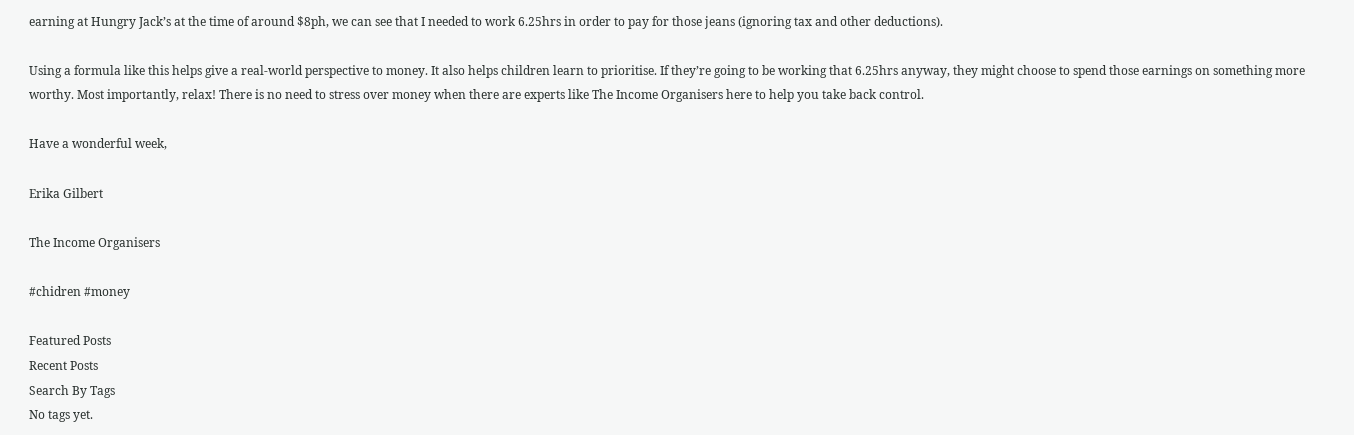earning at Hungry Jack’s at the time of around $8ph, we can see that I needed to work 6.25hrs in order to pay for those jeans (ignoring tax and other deductions).

Using a formula like this helps give a real-world perspective to money. It also helps children learn to prioritise. If they’re going to be working that 6.25hrs anyway, they might choose to spend those earnings on something more worthy. Most importantly, relax! There is no need to stress over money when there are experts like The Income Organisers here to help you take back control.

Have a wonderful week,

Erika Gilbert

The Income Organisers

#chidren #money

Featured Posts
Recent Posts
Search By Tags
No tags yet.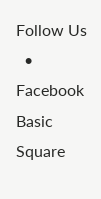Follow Us
  • Facebook Basic Square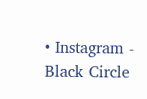• Instagram - Black Circle